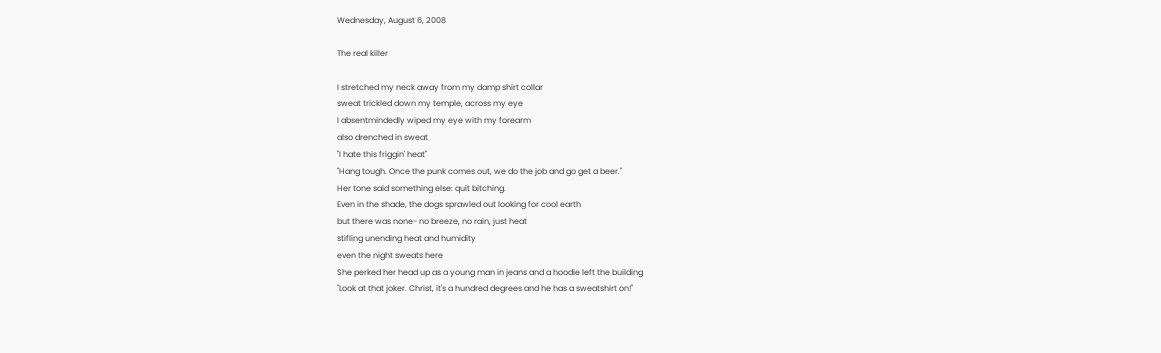Wednesday, August 6, 2008

The real killer

I stretched my neck away from my damp shirt collar
sweat trickled down my temple, across my eye
I absentmindedly wiped my eye with my forearm
also drenched in sweat
"I hate this friggin' heat"
"Hang tough. Once the punk comes out, we do the job and go get a beer."
Her tone said something else: quit bitching.
Even in the shade, the dogs sprawled out looking for cool earth
but there was none- no breeze, no rain, just heat
stifling unending heat and humidity
even the night sweats here
She perked her head up as a young man in jeans and a hoodie left the building
"Look at that joker. Christ, it's a hundred degrees and he has a sweatshirt on!"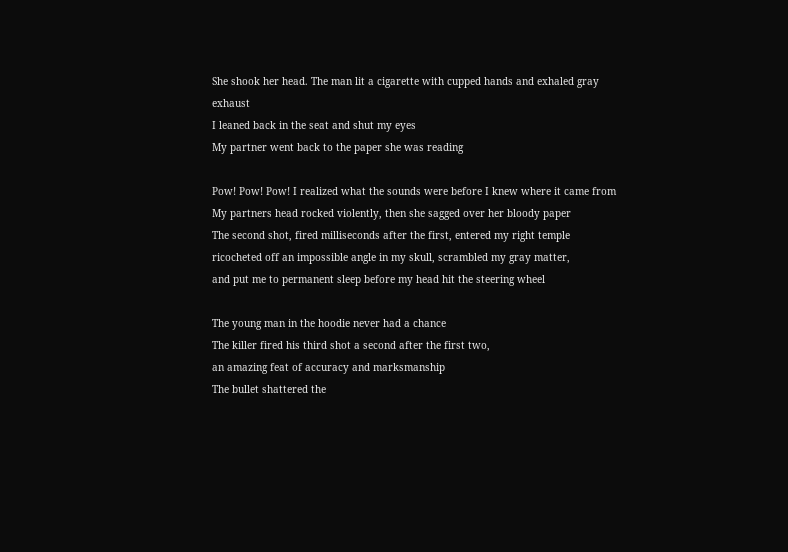She shook her head. The man lit a cigarette with cupped hands and exhaled gray exhaust
I leaned back in the seat and shut my eyes
My partner went back to the paper she was reading

Pow! Pow! Pow! I realized what the sounds were before I knew where it came from
My partners head rocked violently, then she sagged over her bloody paper
The second shot, fired milliseconds after the first, entered my right temple
ricocheted off an impossible angle in my skull, scrambled my gray matter,
and put me to permanent sleep before my head hit the steering wheel

The young man in the hoodie never had a chance
The killer fired his third shot a second after the first two,
an amazing feat of accuracy and marksmanship
The bullet shattered the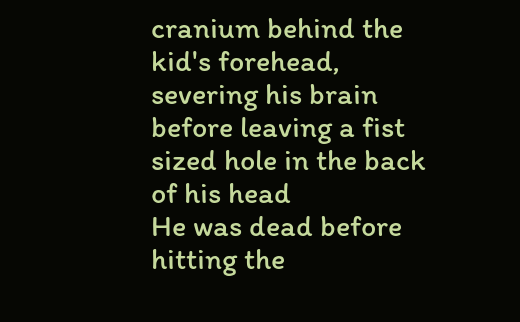cranium behind the kid's forehead, severing his brain before leaving a fist sized hole in the back of his head
He was dead before hitting the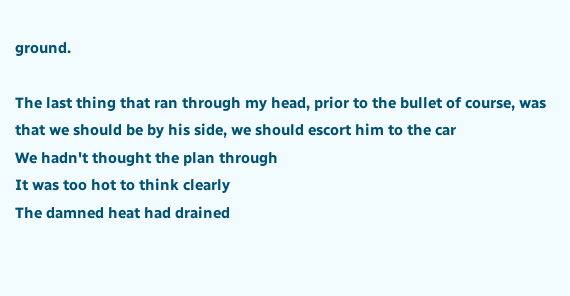ground.

The last thing that ran through my head, prior to the bullet of course, was that we should be by his side, we should escort him to the car
We hadn't thought the plan through
It was too hot to think clearly
The damned heat had drained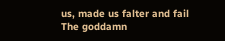us, made us falter and fail
The goddamn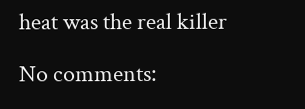heat was the real killer

No comments: